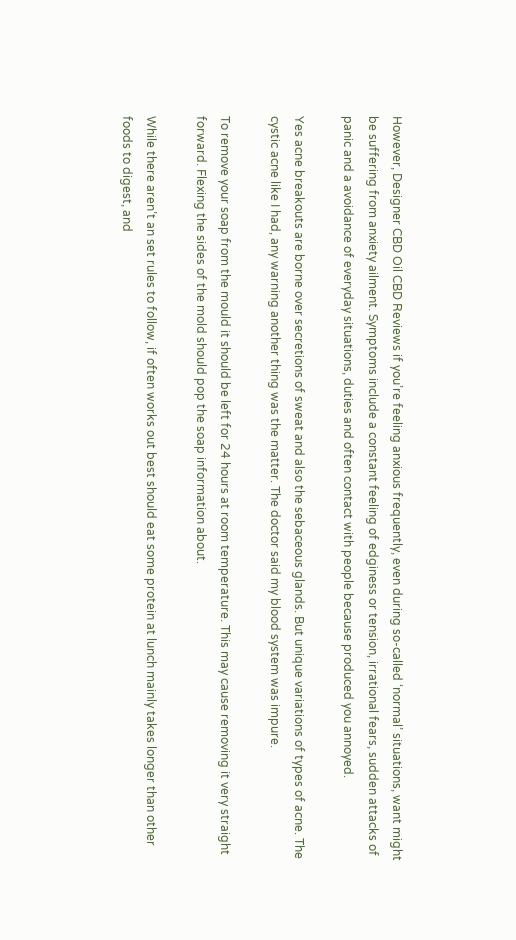However, Designer CBD Oil CBD Reviews if you’re feeling anxious frequently, even during so-called ‘normal’ situations, want might be suffering from anxiety ailment. Symptoms include a constant feeling of edginess or tension, irrational fears, sudden attacks of panic and a avoidance of everyday situations, duties and often contact with people because produced you annoyed.

Yes acne breakouts are borne over secretions of sweat and also the sebaceous glands. But unique variations of types of acne. The cystic acne like I had, any warning another thing was the matter. The doctor said my blood system was impure.

To remove your soap from the mould it should be left for 24 hours at room temperature. This may cause removing it very straight forward. Flexing the sides of the mold should pop the soap information about.

While there aren’t an set rules to follow, if often works out best should eat some protein at lunch mainly takes longer than other foods to digest, and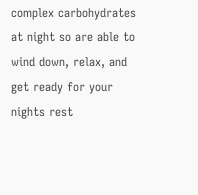complex carbohydrates at night so are able to wind down, relax, and get ready for your nights rest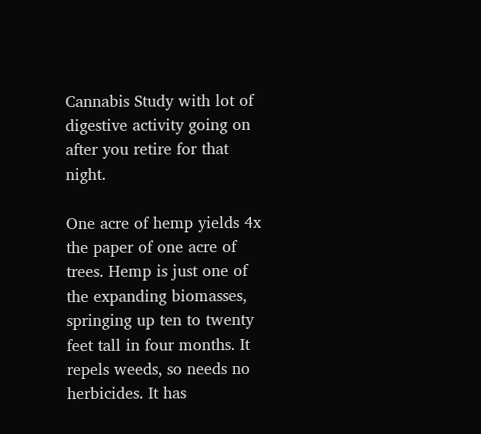Cannabis Study with lot of digestive activity going on after you retire for that night.

One acre of hemp yields 4x the paper of one acre of trees. Hemp is just one of the expanding biomasses, springing up ten to twenty feet tall in four months. It repels weeds, so needs no herbicides. It has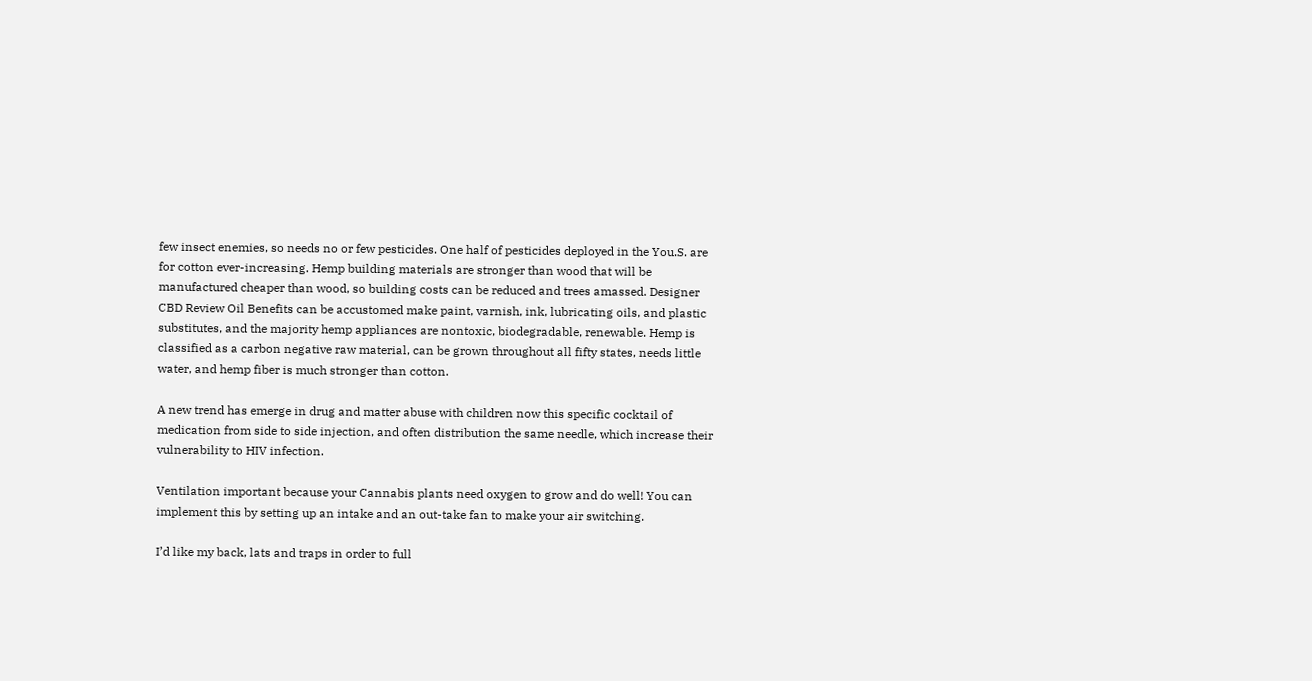few insect enemies, so needs no or few pesticides. One half of pesticides deployed in the You.S. are for cotton ever-increasing. Hemp building materials are stronger than wood that will be manufactured cheaper than wood, so building costs can be reduced and trees amassed. Designer CBD Review Oil Benefits can be accustomed make paint, varnish, ink, lubricating oils, and plastic substitutes, and the majority hemp appliances are nontoxic, biodegradable, renewable. Hemp is classified as a carbon negative raw material, can be grown throughout all fifty states, needs little water, and hemp fiber is much stronger than cotton.

A new trend has emerge in drug and matter abuse with children now this specific cocktail of medication from side to side injection, and often distribution the same needle, which increase their vulnerability to HIV infection.

Ventilation important because your Cannabis plants need oxygen to grow and do well! You can implement this by setting up an intake and an out-take fan to make your air switching.

I’d like my back, lats and traps in order to full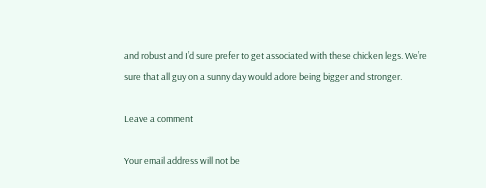and robust and I’d sure prefer to get associated with these chicken legs. We’re sure that all guy on a sunny day would adore being bigger and stronger.

Leave a comment

Your email address will not be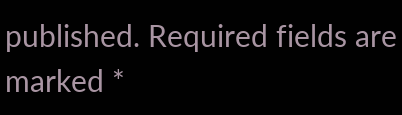published. Required fields are marked *